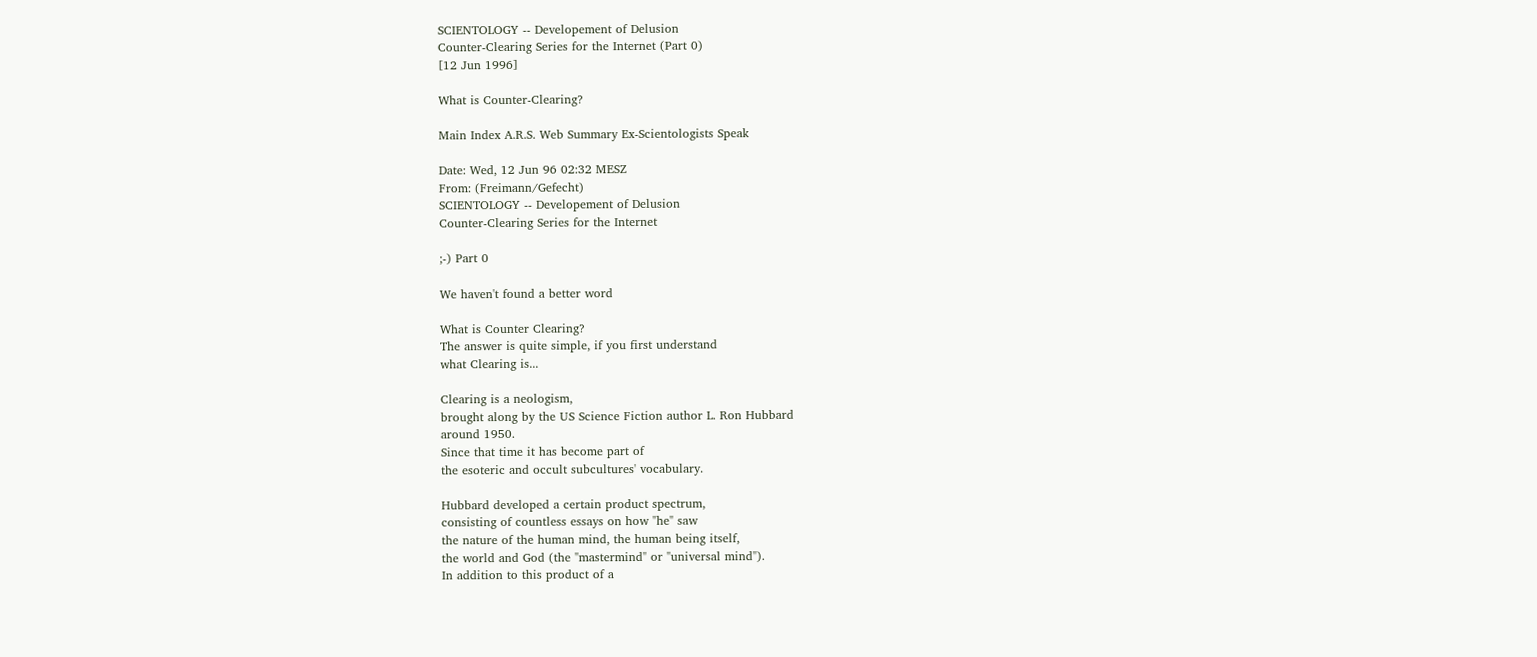SCIENTOLOGY -- Developement of Delusion
Counter-Clearing Series for the Internet (Part 0)
[12 Jun 1996]

What is Counter-Clearing?

Main Index A.R.S. Web Summary Ex-Scientologists Speak

Date: Wed, 12 Jun 96 02:32 MESZ
From: (Freimann/Gefecht)
SCIENTOLOGY -- Developement of Delusion
Counter-Clearing Series for the Internet

;-) Part 0

We haven't found a better word

What is Counter Clearing?
The answer is quite simple, if you first understand
what Clearing is...

Clearing is a neologism,
brought along by the US Science Fiction author L. Ron Hubbard
around 1950.
Since that time it has become part of
the esoteric and occult subcultures' vocabulary.

Hubbard developed a certain product spectrum,
consisting of countless essays on how "he" saw
the nature of the human mind, the human being itself,
the world and God (the "mastermind" or "universal mind").
In addition to this product of a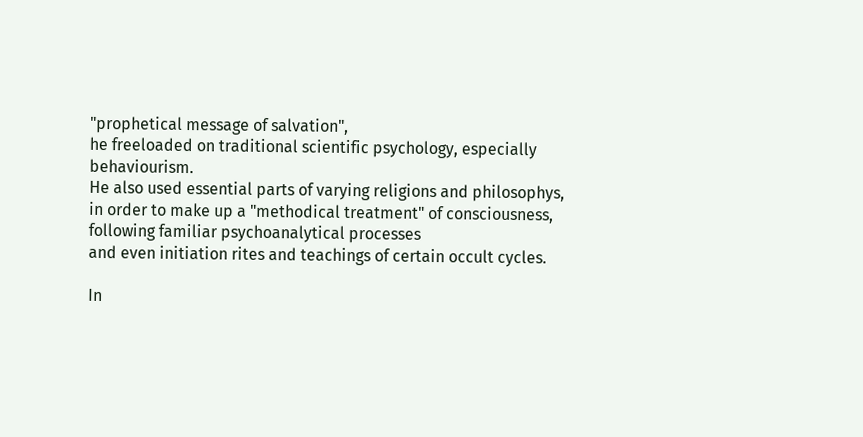"prophetical message of salvation",
he freeloaded on traditional scientific psychology, especially behaviourism.
He also used essential parts of varying religions and philosophys,
in order to make up a "methodical treatment" of consciousness,
following familiar psychoanalytical processes
and even initiation rites and teachings of certain occult cycles.

In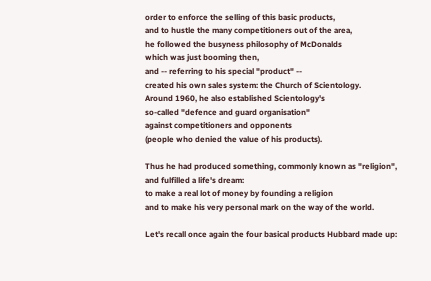order to enforce the selling of this basic products,
and to hustle the many competitioners out of the area,
he followed the busyness philosophy of McDonalds
which was just booming then,
and -- referring to his special "product" --
created his own sales system: the Church of Scientology.
Around 1960, he also established Scientology's
so-called "defence and guard organisation"
against competitioners and opponents
(people who denied the value of his products).

Thus he had produced something, commonly known as "religion",
and fulfilled a life's dream:
to make a real lot of money by founding a religion
and to make his very personal mark on the way of the world.

Let's recall once again the four basical products Hubbard made up: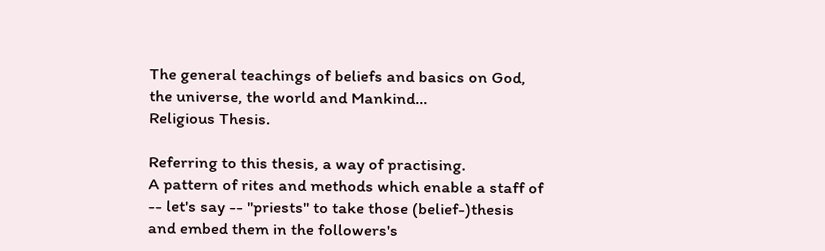The general teachings of beliefs and basics on God,
the universe, the world and Mankind...
Religious Thesis.

Referring to this thesis, a way of practising.
A pattern of rites and methods which enable a staff of
-- let's say -- "priests" to take those (belief-)thesis
and embed them in the followers's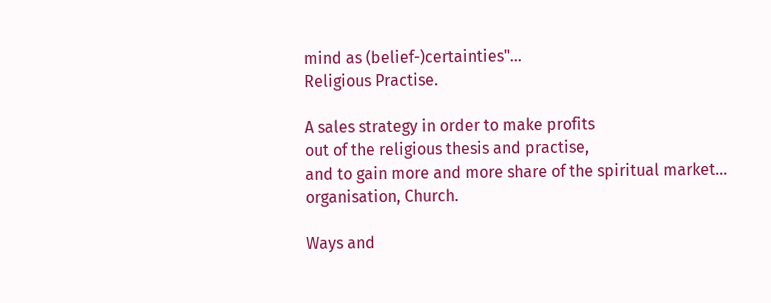mind as (belief-)certainties"...
Religious Practise.

A sales strategy in order to make profits
out of the religious thesis and practise,
and to gain more and more share of the spiritual market...
organisation, Church.

Ways and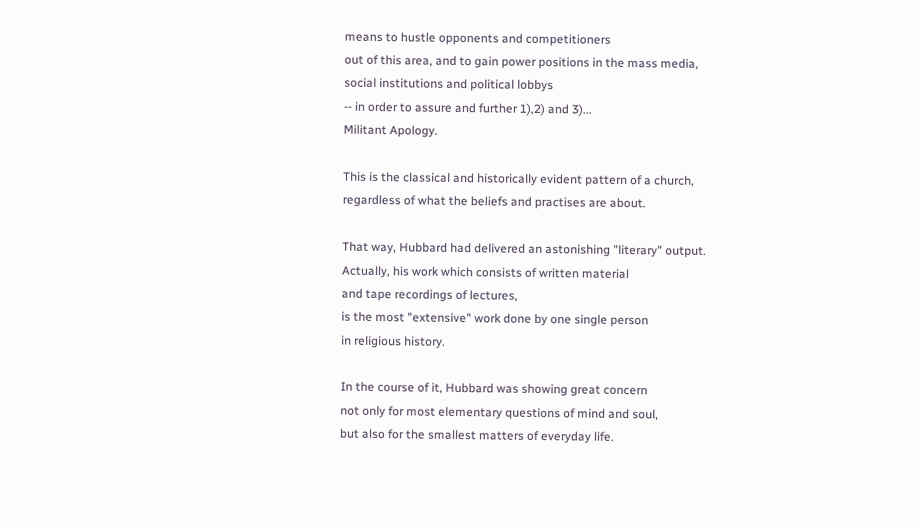means to hustle opponents and competitioners
out of this area, and to gain power positions in the mass media,
social institutions and political lobbys
-- in order to assure and further 1),2) and 3)...
Militant Apology.

This is the classical and historically evident pattern of a church,
regardless of what the beliefs and practises are about.

That way, Hubbard had delivered an astonishing "literary" output.
Actually, his work which consists of written material
and tape recordings of lectures,
is the most "extensive" work done by one single person
in religious history.

In the course of it, Hubbard was showing great concern
not only for most elementary questions of mind and soul,
but also for the smallest matters of everyday life.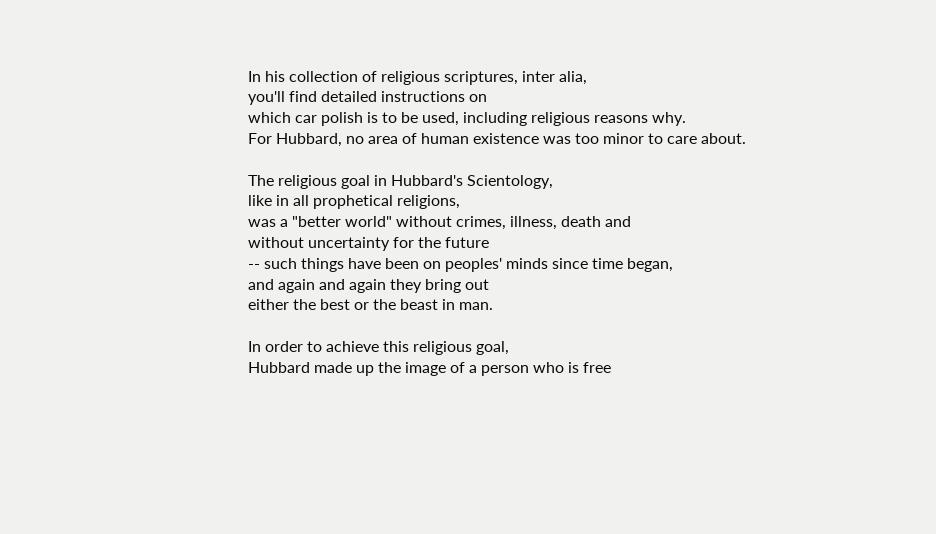In his collection of religious scriptures, inter alia,
you'll find detailed instructions on
which car polish is to be used, including religious reasons why.
For Hubbard, no area of human existence was too minor to care about.

The religious goal in Hubbard's Scientology,
like in all prophetical religions,
was a "better world" without crimes, illness, death and
without uncertainty for the future
-- such things have been on peoples' minds since time began,
and again and again they bring out
either the best or the beast in man.

In order to achieve this religious goal,
Hubbard made up the image of a person who is free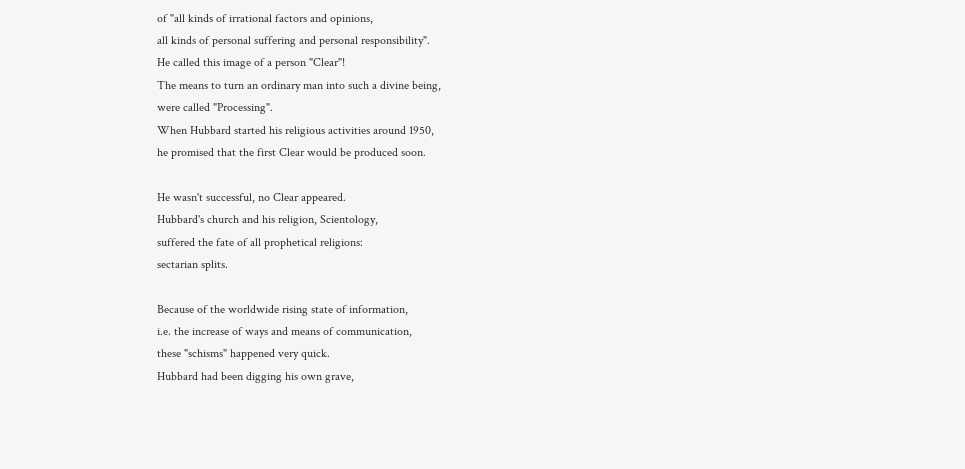of "all kinds of irrational factors and opinions,
all kinds of personal suffering and personal responsibility".
He called this image of a person "Clear"!
The means to turn an ordinary man into such a divine being,
were called "Processing".
When Hubbard started his religious activities around 1950,
he promised that the first Clear would be produced soon.

He wasn't successful, no Clear appeared.
Hubbard's church and his religion, Scientology,
suffered the fate of all prophetical religions:
sectarian splits.

Because of the worldwide rising state of information,
i.e. the increase of ways and means of communication,
these "schisms" happened very quick.
Hubbard had been digging his own grave,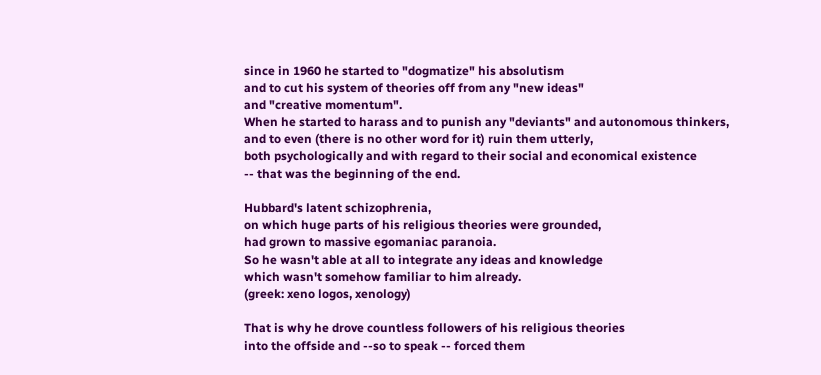since in 1960 he started to "dogmatize" his absolutism
and to cut his system of theories off from any "new ideas"
and "creative momentum".
When he started to harass and to punish any "deviants" and autonomous thinkers,
and to even (there is no other word for it) ruin them utterly,
both psychologically and with regard to their social and economical existence
-- that was the beginning of the end.

Hubbard's latent schizophrenia,
on which huge parts of his religious theories were grounded,
had grown to massive egomaniac paranoia.
So he wasn't able at all to integrate any ideas and knowledge
which wasn't somehow familiar to him already.
(greek: xeno logos, xenology)

That is why he drove countless followers of his religious theories
into the offside and --so to speak -- forced them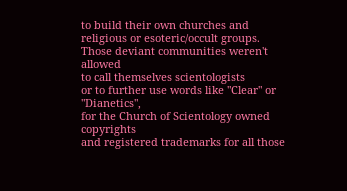to build their own churches and religious or esoteric/occult groups.
Those deviant communities weren't allowed
to call themselves scientologists
or to further use words like "Clear" or "Dianetics",
for the Church of Scientology owned copyrights
and registered trademarks for all those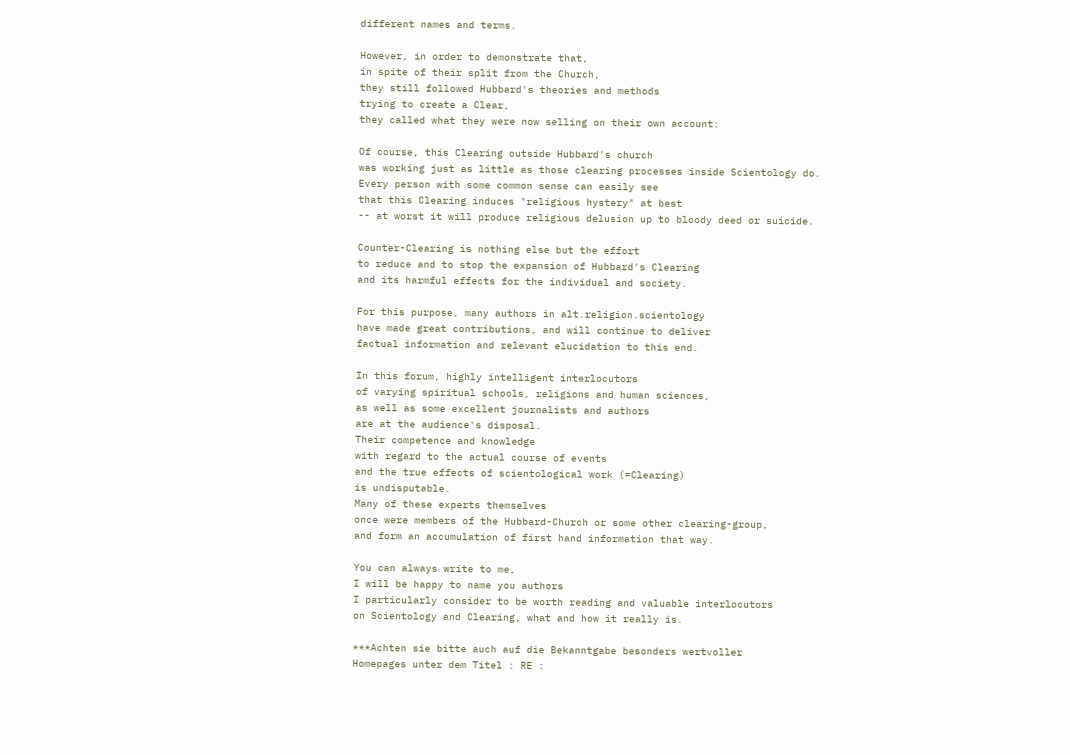different names and terms.

However, in order to demonstrate that,
in spite of their split from the Church,
they still followed Hubbard's theories and methods
trying to create a Clear,
they called what they were now selling on their own account:

Of course, this Clearing outside Hubbard's church
was working just as little as those clearing processes inside Scientology do.
Every person with some common sense can easily see
that this Clearing induces "religious hystery" at best
-- at worst it will produce religious delusion up to bloody deed or suicide.

Counter-Clearing is nothing else but the effort
to reduce and to stop the expansion of Hubbard's Clearing
and its harmful effects for the individual and society.

For this purpose, many authors in alt.religion.scientology
have made great contributions, and will continue to deliver
factual information and relevant elucidation to this end.

In this forum, highly intelligent interlocutors
of varying spiritual schools, religions and human sciences,
as well as some excellent journalists and authors
are at the audience's disposal.
Their competence and knowledge
with regard to the actual course of events
and the true effects of scientological work (=Clearing)
is undisputable.
Many of these experts themselves
once were members of the Hubbard-Church or some other clearing-group,
and form an accumulation of first hand information that way.

You can always write to me,
I will be happy to name you authors
I particularly consider to be worth reading and valuable interlocutors
on Scientology and Clearing, what and how it really is.

***Achten sie bitte auch auf die Bekanntgabe besonders wertvoller
Homepages unter dem Titel : RE :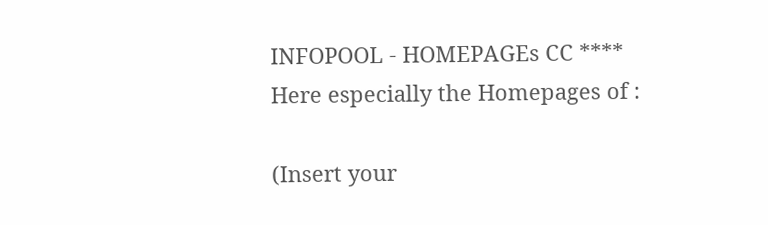INFOPOOL - HOMEPAGEs CC ****
Here especially the Homepages of :

(Insert your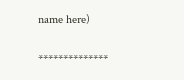name here)

**************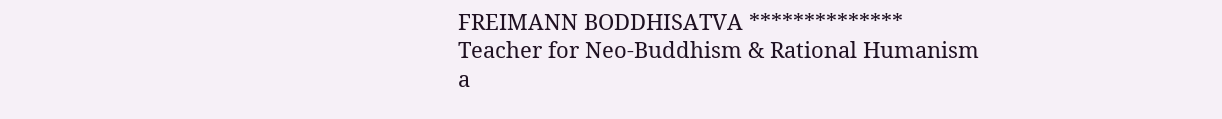FREIMANN BODDHISATVA **************
Teacher for Neo-Buddhism & Rational Humanism
a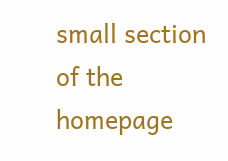small section of the homepage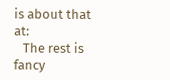is about that at:
   The rest is fancy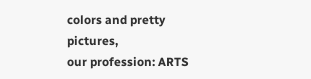colors and pretty pictures,
our profession: ARTS